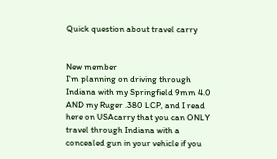Quick question about travel carry


New member
I'm planning on driving through Indiana with my Springfield 9mm 4.0 AND my Ruger .380 LCP, and I read here on USAcarry that you can ONLY travel through Indiana with a concealed gun in your vehicle if you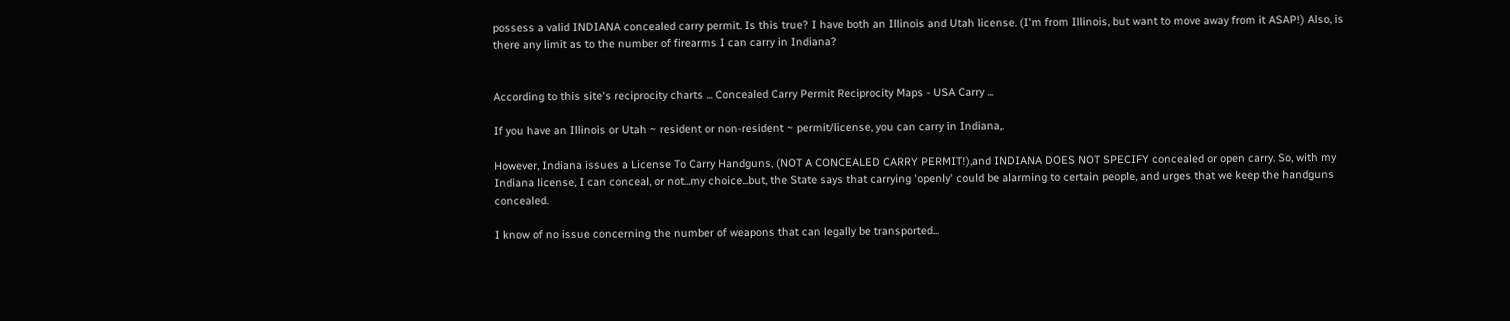possess a valid INDIANA concealed carry permit. Is this true? I have both an Illinois and Utah license. (I'm from Illinois, but want to move away from it ASAP!) Also, is there any limit as to the number of firearms I can carry in Indiana?


According to this site's reciprocity charts ... Concealed Carry Permit Reciprocity Maps - USA Carry ...

If you have an Illinois or Utah ~ resident or non-resident ~ permit/license, you can carry in Indiana,.

However, Indiana issues a License To Carry Handguns, (NOT A CONCEALED CARRY PERMIT!),and INDIANA DOES NOT SPECIFY concealed or open carry. So, with my Indiana license, I can conceal, or not...my choice...but, the State says that carrying 'openly' could be alarming to certain people, and urges that we keep the handguns concealed.

I know of no issue concerning the number of weapons that can legally be transported...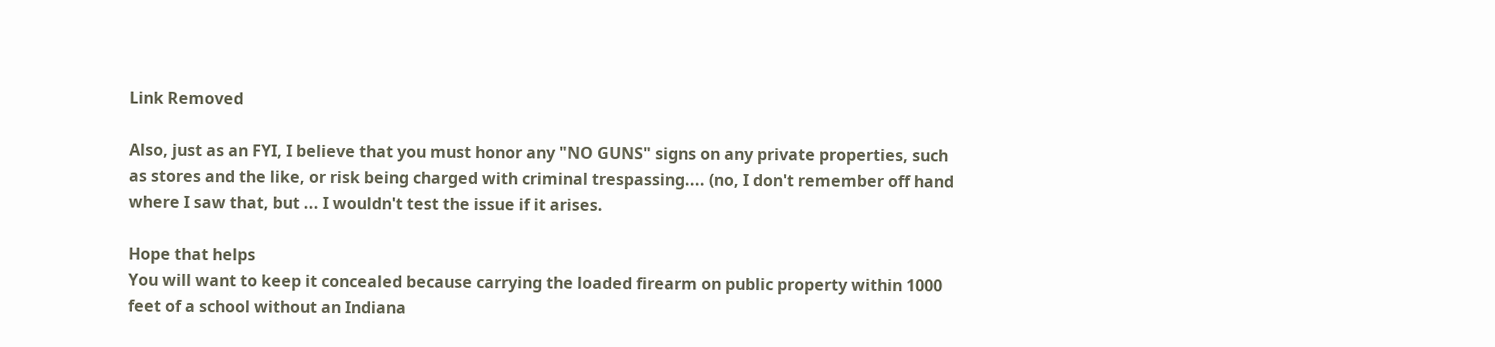Link Removed

Also, just as an FYI, I believe that you must honor any "NO GUNS" signs on any private properties, such as stores and the like, or risk being charged with criminal trespassing.... (no, I don't remember off hand where I saw that, but ... I wouldn't test the issue if it arises.

Hope that helps
You will want to keep it concealed because carrying the loaded firearm on public property within 1000 feet of a school without an Indiana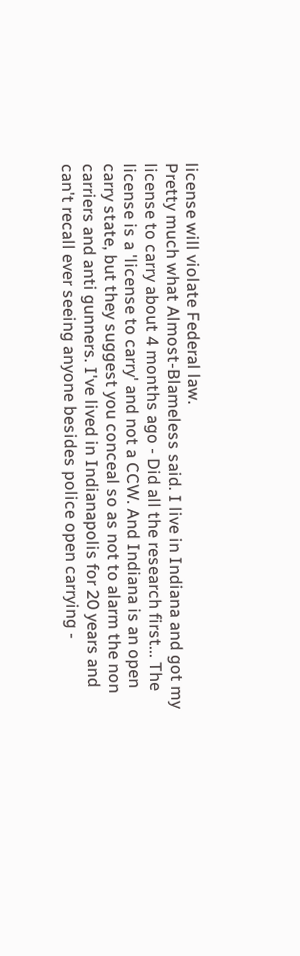license will violate Federal law.
Pretty much what Almost-Blameless said. I live in Indiana and got my license to carry about 4 months ago - Did all the research first... The license is a 'license to carry' and not a CCW. And Indiana is an open carry state, but they suggest you conceal so as not to alarm the non carriers and anti gunners. I've lived in Indianapolis for 20 years and can't recall ever seeing anyone besides police open carrying -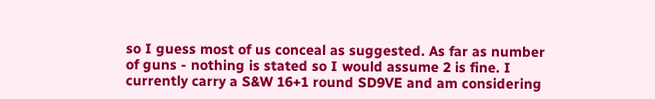so I guess most of us conceal as suggested. As far as number of guns - nothing is stated so I would assume 2 is fine. I currently carry a S&W 16+1 round SD9VE and am considering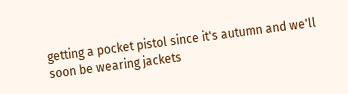getting a pocket pistol since it's autumn and we'll soon be wearing jackets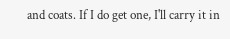and coats. If I do get one, I'll carry it in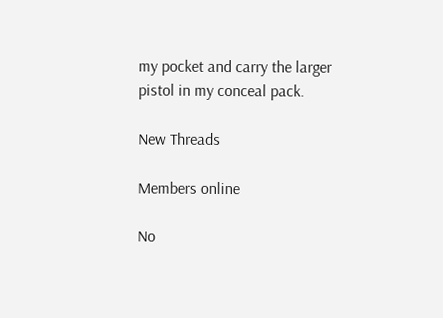my pocket and carry the larger pistol in my conceal pack.

New Threads

Members online

No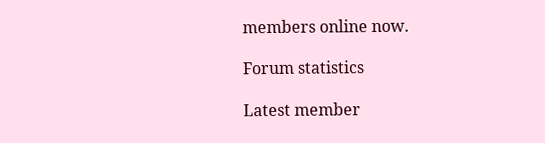members online now.

Forum statistics

Latest member